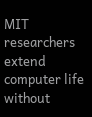MIT researchers extend computer life without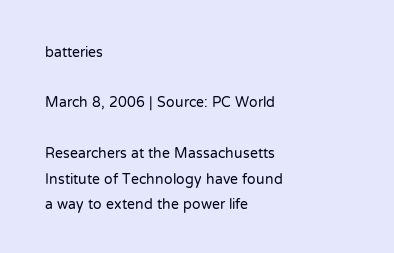batteries

March 8, 2006 | Source: PC World

Researchers at the Massachusetts Institute of Technology have found a way to extend the power life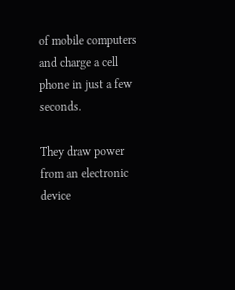of mobile computers and charge a cell phone in just a few seconds.

They draw power from an electronic device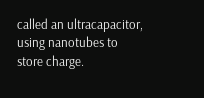called an ultracapacitor, using nanotubes to store charge.